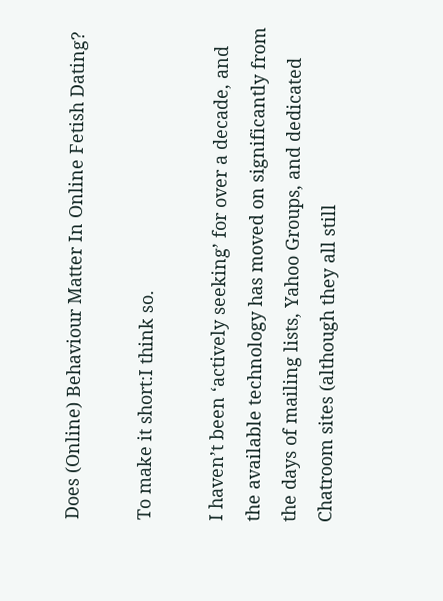Does (Online) Behaviour Matter In Online Fetish Dating?

To make it short:I think so.

I haven’t been ‘actively seeking’ for over a decade, and the available technology has moved on significantly from the days of mailing lists, Yahoo Groups, and dedicated Chatroom sites (although they all still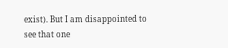exist). But I am disappointed to see that one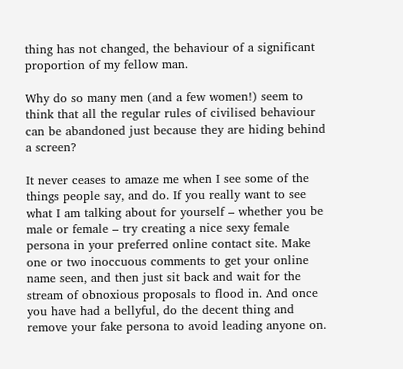thing has not changed, the behaviour of a significant proportion of my fellow man.

Why do so many men (and a few women!) seem to think that all the regular rules of civilised behaviour can be abandoned just because they are hiding behind a screen?

It never ceases to amaze me when I see some of the things people say, and do. If you really want to see what I am talking about for yourself – whether you be male or female – try creating a nice sexy female persona in your preferred online contact site. Make one or two inoccuous comments to get your online name seen, and then just sit back and wait for the stream of obnoxious proposals to flood in. And once you have had a bellyful, do the decent thing and remove your fake persona to avoid leading anyone on.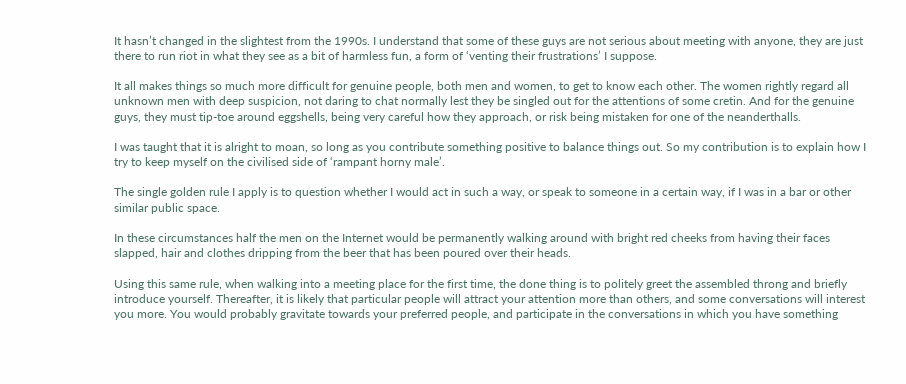It hasn’t changed in the slightest from the 1990s. I understand that some of these guys are not serious about meeting with anyone, they are just there to run riot in what they see as a bit of harmless fun, a form of ‘venting their frustrations’ I suppose.

It all makes things so much more difficult for genuine people, both men and women, to get to know each other. The women rightly regard all unknown men with deep suspicion, not daring to chat normally lest they be singled out for the attentions of some cretin. And for the genuine guys, they must tip-toe around eggshells, being very careful how they approach, or risk being mistaken for one of the neanderthalls.

I was taught that it is alright to moan, so long as you contribute something positive to balance things out. So my contribution is to explain how I try to keep myself on the civilised side of ‘rampant horny male’.

The single golden rule I apply is to question whether I would act in such a way, or speak to someone in a certain way, if I was in a bar or other similar public space.

In these circumstances half the men on the Internet would be permanently walking around with bright red cheeks from having their faces slapped, hair and clothes dripping from the beer that has been poured over their heads.

Using this same rule, when walking into a meeting place for the first time, the done thing is to politely greet the assembled throng and briefly introduce yourself. Thereafter, it is likely that particular people will attract your attention more than others, and some conversations will interest you more. You would probably gravitate towards your preferred people, and participate in the conversations in which you have something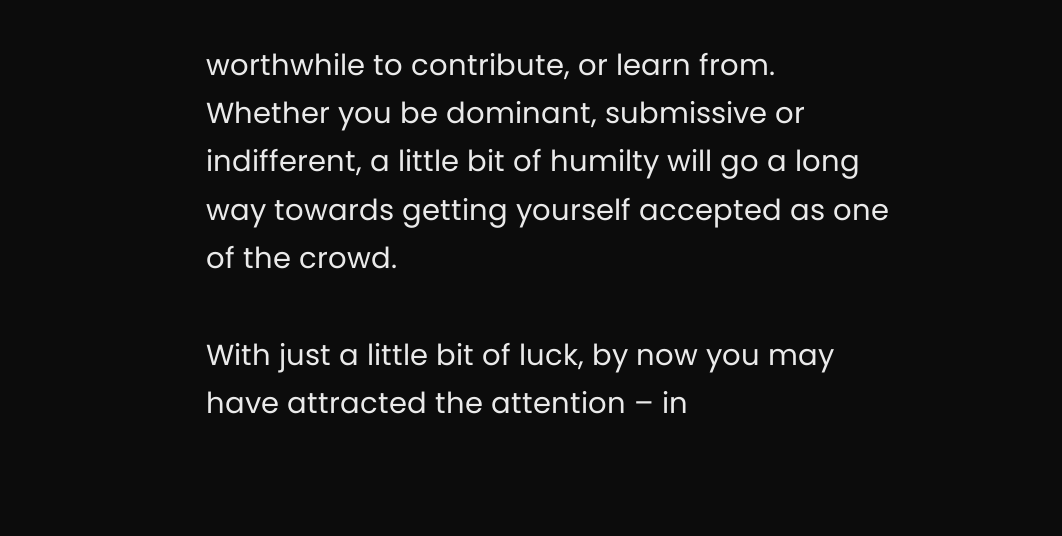worthwhile to contribute, or learn from. Whether you be dominant, submissive or indifferent, a little bit of humilty will go a long way towards getting yourself accepted as one of the crowd.

With just a little bit of luck, by now you may have attracted the attention – in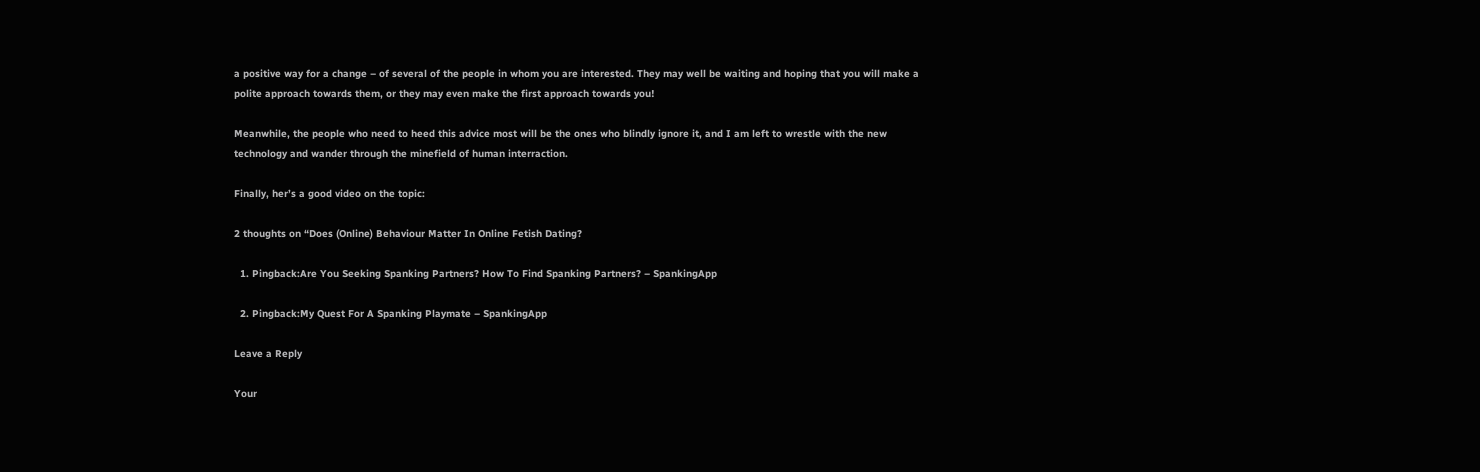a positive way for a change – of several of the people in whom you are interested. They may well be waiting and hoping that you will make a polite approach towards them, or they may even make the first approach towards you!

Meanwhile, the people who need to heed this advice most will be the ones who blindly ignore it, and I am left to wrestle with the new technology and wander through the minefield of human interraction.

Finally, her’s a good video on the topic:

2 thoughts on “Does (Online) Behaviour Matter In Online Fetish Dating?

  1. Pingback:Are You Seeking Spanking Partners? How To Find Spanking Partners? – SpankingApp

  2. Pingback:My Quest For A Spanking Playmate – SpankingApp

Leave a Reply

Your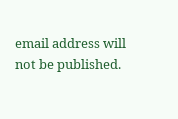email address will not be published.